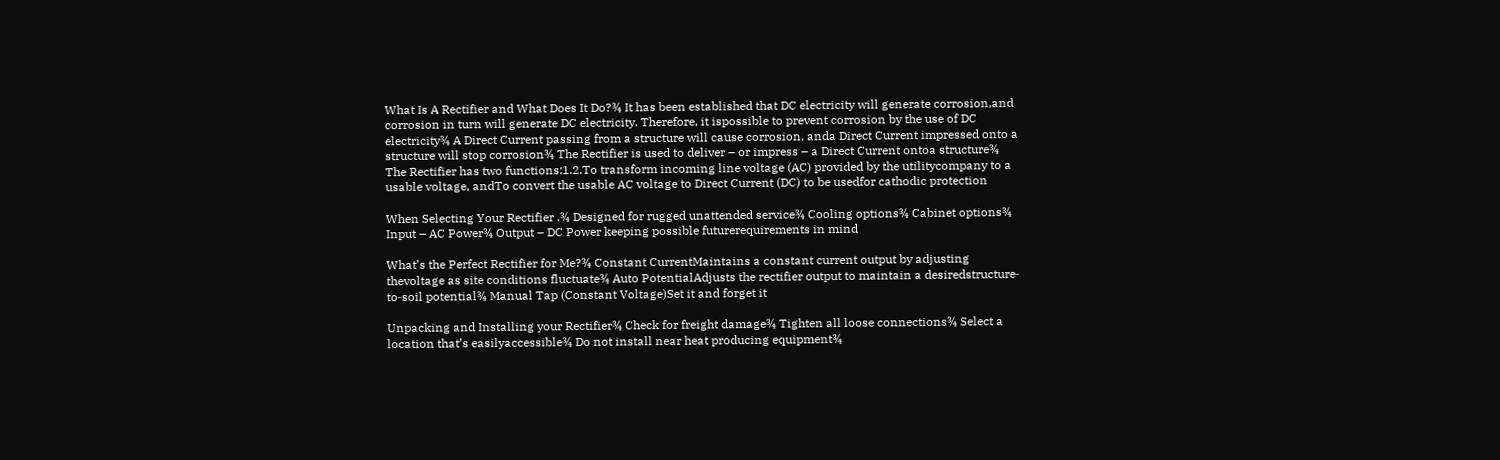What Is A Rectifier and What Does It Do?¾ It has been established that DC electricity will generate corrosion,and corrosion in turn will generate DC electricity. Therefore, it ispossible to prevent corrosion by the use of DC electricity¾ A Direct Current passing from a structure will cause corrosion, anda Direct Current impressed onto a structure will stop corrosion¾ The Rectifier is used to deliver – or impress – a Direct Current ontoa structure¾ The Rectifier has two functions:1.2.To transform incoming line voltage (AC) provided by the utilitycompany to a usable voltage, andTo convert the usable AC voltage to Direct Current (DC) to be usedfor cathodic protection

When Selecting Your Rectifier .¾ Designed for rugged unattended service¾ Cooling options¾ Cabinet options¾ Input – AC Power¾ Output – DC Power keeping possible futurerequirements in mind

What’s the Perfect Rectifier for Me?¾ Constant CurrentMaintains a constant current output by adjusting thevoltage as site conditions fluctuate¾ Auto PotentialAdjusts the rectifier output to maintain a desiredstructure‐to‐soil potential¾ Manual Tap (Constant Voltage)Set it and forget it

Unpacking and Installing your Rectifier¾ Check for freight damage¾ Tighten all loose connections¾ Select a location that’s easilyaccessible¾ Do not install near heat producing equipment¾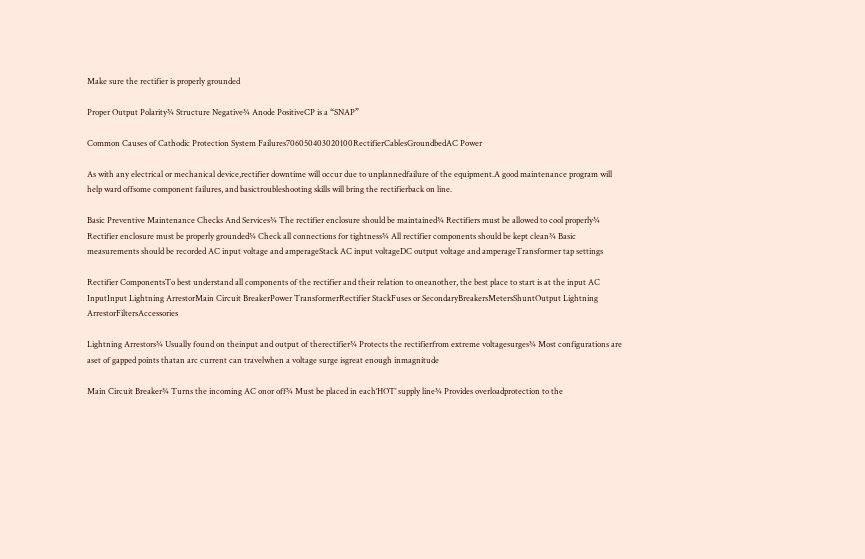Make sure the rectifier is properly grounded

Proper Output Polarity¾ Structure Negative¾ Anode PositiveCP is a “SNAP”

Common Causes of Cathodic Protection System Failures706050403020100RectifierCablesGroundbedAC Power

As with any electrical or mechanical device,rectifier downtime will occur due to unplannedfailure of the equipment.A good maintenance program will help ward offsome component failures, and basictroubleshooting skills will bring the rectifierback on line.

Basic Preventive Maintenance Checks And Services¾ The rectifier enclosure should be maintained¾ Rectifiers must be allowed to cool properly¾ Rectifier enclosure must be properly grounded¾ Check all connections for tightness¾ All rectifier components should be kept clean¾ Basic measurements should be recorded AC input voltage and amperageStack AC input voltageDC output voltage and amperageTransformer tap settings

Rectifier ComponentsTo best understand all components of the rectifier and their relation to oneanother, the best place to start is at the input AC InputInput Lightning ArrestorMain Circuit BreakerPower TransformerRectifier StackFuses or SecondaryBreakersMetersShuntOutput Lightning ArrestorFiltersAccessories

Lightning Arrestors¾ Usually found on theinput and output of therectifier¾ Protects the rectifierfrom extreme voltagesurges¾ Most configurations are aset of gapped points thatan arc current can travelwhen a voltage surge isgreat enough inmagnitude

Main Circuit Breaker¾ Turns the incoming AC onor off¾ Must be placed in each‘HOT’ supply line¾ Provides overloadprotection to the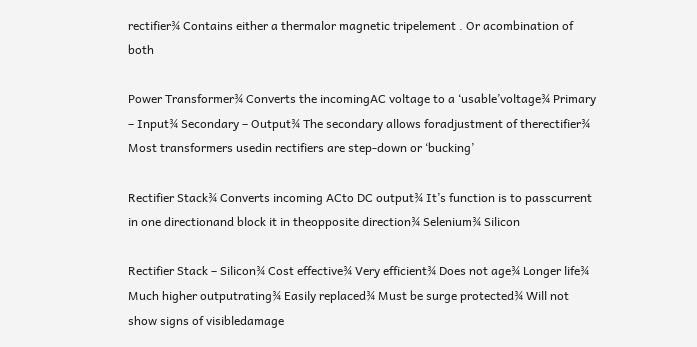rectifier¾ Contains either a thermalor magnetic tripelement . Or acombination of both

Power Transformer¾ Converts the incomingAC voltage to a ‘usable’voltage¾ Primary – Input¾ Secondary – Output¾ The secondary allows foradjustment of therectifier¾ Most transformers usedin rectifiers are step‐down or ‘bucking’

Rectifier Stack¾ Converts incoming ACto DC output¾ It’s function is to passcurrent in one directionand block it in theopposite direction¾ Selenium¾ Silicon

Rectifier Stack – Silicon¾ Cost effective¾ Very efficient¾ Does not age¾ Longer life¾ Much higher outputrating¾ Easily replaced¾ Must be surge protected¾ Will not show signs of visibledamage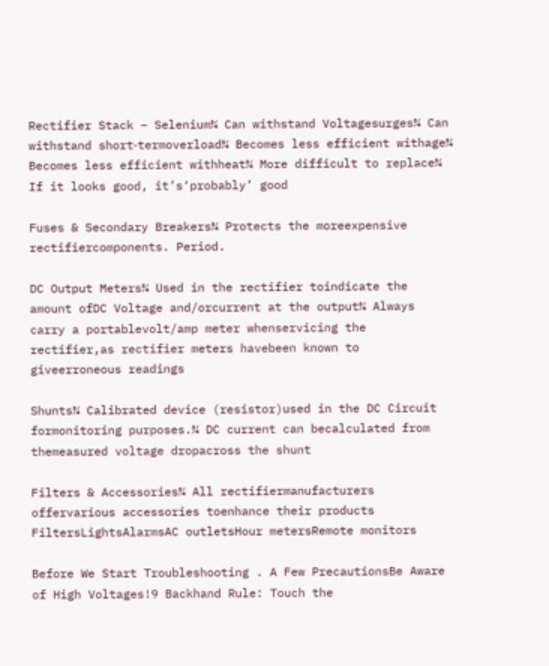Rectifier Stack – Selenium¾ Can withstand Voltagesurges¾ Can withstand short‐termoverload¾ Becomes less efficient withage¾ Becomes less efficient withheat¾ More difficult to replace¾ If it looks good, it’s‘probably’ good

Fuses & Secondary Breakers¾ Protects the moreexpensive rectifiercomponents. Period.

DC Output Meters¾ Used in the rectifier toindicate the amount ofDC Voltage and/orcurrent at the output¾ Always carry a portablevolt/amp meter whenservicing the rectifier,as rectifier meters havebeen known to giveerroneous readings

Shunts¾ Calibrated device (resistor)used in the DC Circuit formonitoring purposes.¾ DC current can becalculated from themeasured voltage dropacross the shunt

Filters & Accessories¾ All rectifiermanufacturers offervarious accessories toenhance their products FiltersLightsAlarmsAC outletsHour metersRemote monitors

Before We Start Troubleshooting . A Few PrecautionsBe Aware of High Voltages!9 Backhand Rule: Touch the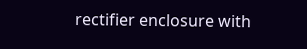rectifier enclosure with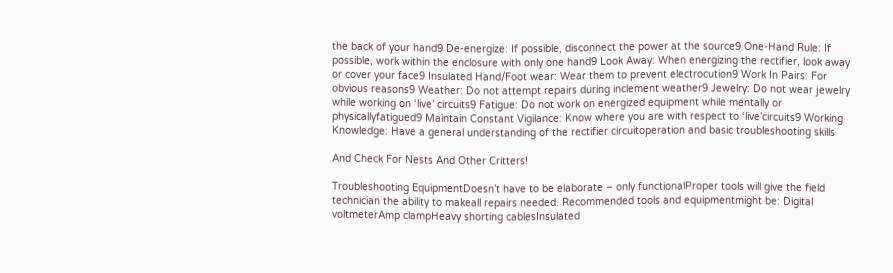the back of your hand9 De‐energize: If possible, disconnect the power at the source9 One‐Hand Rule: If possible, work within the enclosure with only one hand9 Look Away: When energizing the rectifier, look away or cover your face9 Insulated Hand/Foot wear: Wear them to prevent electrocution9 Work In Pairs: For obvious reasons9 Weather: Do not attempt repairs during inclement weather9 Jewelry: Do not wear jewelry while working on ‘live’ circuits9 Fatigue: Do not work on energized equipment while mentally or physicallyfatigued9 Maintain Constant Vigilance: Know where you are with respect to ‘live’circuits9 Working Knowledge: Have a general understanding of the rectifier circuitoperation and basic troubleshooting skills

And Check For Nests And Other Critters!

Troubleshooting EquipmentDoesn’t have to be elaborate – only functionalProper tools will give the field technician the ability to makeall repairs needed. Recommended tools and equipmentmight be: Digital voltmeterAmp clampHeavy shorting cablesInsulated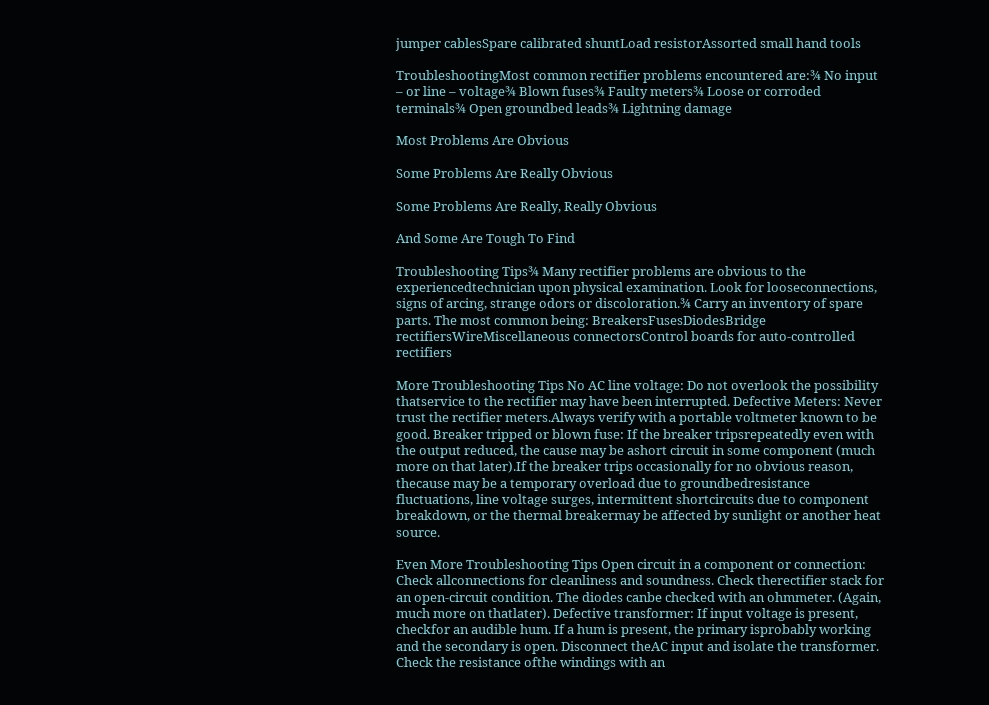jumper cablesSpare calibrated shuntLoad resistorAssorted small hand tools

TroubleshootingMost common rectifier problems encountered are:¾ No input – or line – voltage¾ Blown fuses¾ Faulty meters¾ Loose or corroded terminals¾ Open groundbed leads¾ Lightning damage

Most Problems Are Obvious

Some Problems Are Really Obvious

Some Problems Are Really, Really Obvious

And Some Are Tough To Find

Troubleshooting Tips¾ Many rectifier problems are obvious to the experiencedtechnician upon physical examination. Look for looseconnections, signs of arcing, strange odors or discoloration.¾ Carry an inventory of spare parts. The most common being: BreakersFusesDiodesBridge rectifiersWireMiscellaneous connectorsControl boards for auto‐controlled rectifiers

More Troubleshooting Tips No AC line voltage: Do not overlook the possibility thatservice to the rectifier may have been interrupted. Defective Meters: Never trust the rectifier meters.Always verify with a portable voltmeter known to be good. Breaker tripped or blown fuse: If the breaker tripsrepeatedly even with the output reduced, the cause may be ashort circuit in some component (much more on that later).If the breaker trips occasionally for no obvious reason, thecause may be a temporary overload due to groundbedresistance fluctuations, line voltage surges, intermittent shortcircuits due to component breakdown, or the thermal breakermay be affected by sunlight or another heat source.

Even More Troubleshooting Tips Open circuit in a component or connection: Check allconnections for cleanliness and soundness. Check therectifier stack for an open‐circuit condition. The diodes canbe checked with an ohmmeter. (Again, much more on thatlater). Defective transformer: If input voltage is present, checkfor an audible hum. If a hum is present, the primary isprobably working and the secondary is open. Disconnect theAC input and isolate the transformer. Check the resistance ofthe windings with an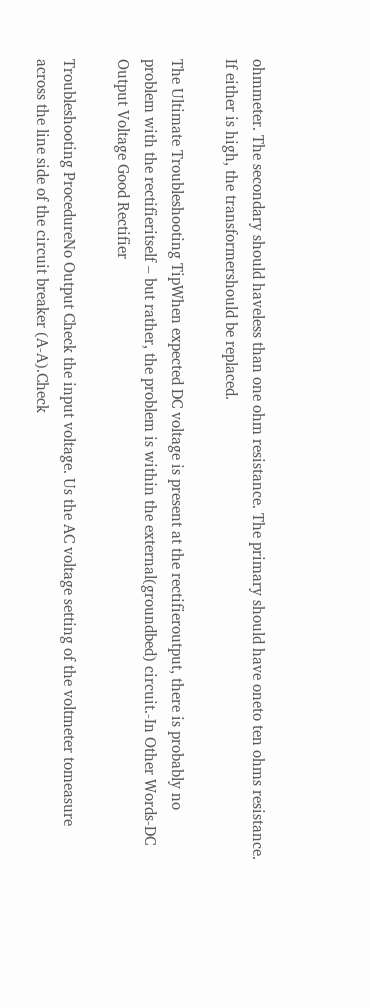ohmmeter. The secondary should haveless than one ohm resistance. The primary should have oneto ten ohms resistance. If either is high, the transformershould be replaced.

The Ultimate Troubleshooting TipWhen expected DC voltage is present at the rectifieroutput, there is probably no problem with the rectifieritself – but rather, the problem is within the external(groundbed) circuit.‐In Other Words‐DC Output Voltage Good Rectifier

Troubleshooting ProcedureNo Output Check the input voltage. Us the AC voltage setting of the voltmeter tomeasure across the line side of the circuit breaker (A‐A).Check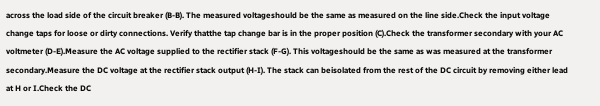across the load side of the circuit breaker (B‐B). The measured voltageshould be the same as measured on the line side.Check the input voltage change taps for loose or dirty connections. Verify thatthe tap change bar is in the proper position (C).Check the transformer secondary with your AC voltmeter (D‐E).Measure the AC voltage supplied to the rectifier stack (F‐G). This voltageshould be the same as was measured at the transformer secondary.Measure the DC voltage at the rectifier stack output (H‐I). The stack can beisolated from the rest of the DC circuit by removing either lead at H or I.Check the DC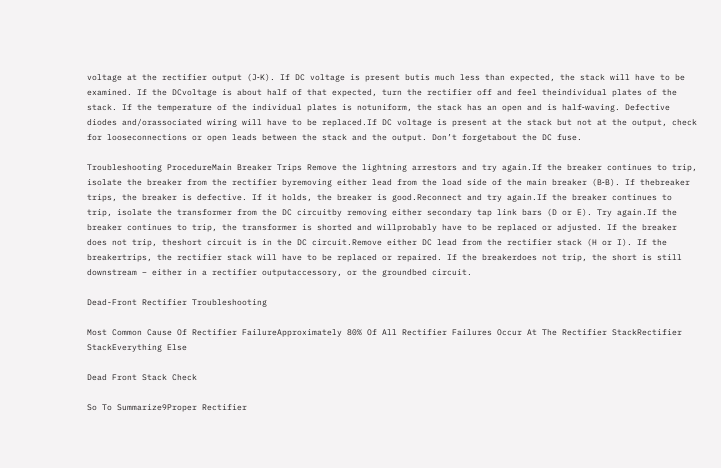voltage at the rectifier output (J‐K). If DC voltage is present butis much less than expected, the stack will have to be examined. If the DCvoltage is about half of that expected, turn the rectifier off and feel theindividual plates of the stack. If the temperature of the individual plates is notuniform, the stack has an open and is half‐waving. Defective diodes and/orassociated wiring will have to be replaced.If DC voltage is present at the stack but not at the output, check for looseconnections or open leads between the stack and the output. Don’t forgetabout the DC fuse.

Troubleshooting ProcedureMain Breaker Trips Remove the lightning arrestors and try again.If the breaker continues to trip, isolate the breaker from the rectifier byremoving either lead from the load side of the main breaker (B‐B). If thebreaker trips, the breaker is defective. If it holds, the breaker is good.Reconnect and try again.If the breaker continues to trip, isolate the transformer from the DC circuitby removing either secondary tap link bars (D or E). Try again.If the breaker continues to trip, the transformer is shorted and willprobably have to be replaced or adjusted. If the breaker does not trip, theshort circuit is in the DC circuit.Remove either DC lead from the rectifier stack (H or I). If the breakertrips, the rectifier stack will have to be replaced or repaired. If the breakerdoes not trip, the short is still downstream – either in a rectifier outputaccessory, or the groundbed circuit.

Dead-Front Rectifier Troubleshooting

Most Common Cause Of Rectifier FailureApproximately 80% Of All Rectifier Failures Occur At The Rectifier StackRectifier StackEverything Else

Dead Front Stack Check

So To Summarize9Proper Rectifier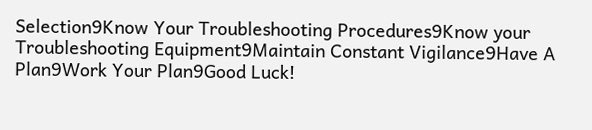Selection9Know Your Troubleshooting Procedures9Know your Troubleshooting Equipment9Maintain Constant Vigilance9Have A Plan9Work Your Plan9Good Luck!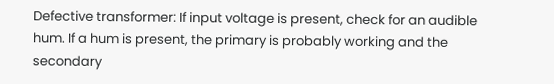Defective transformer: If input voltage is present, check for an audible hum. If a hum is present, the primary is probably working and the secondary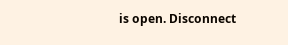is open. Disconnect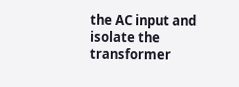the AC input and isolate the transformer